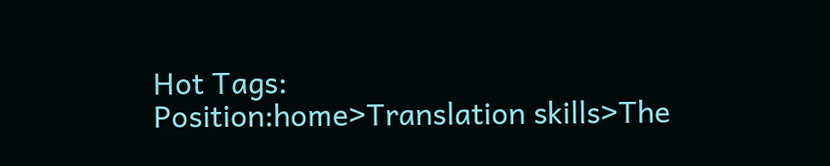Hot Tags:
Position:home>Translation skills>The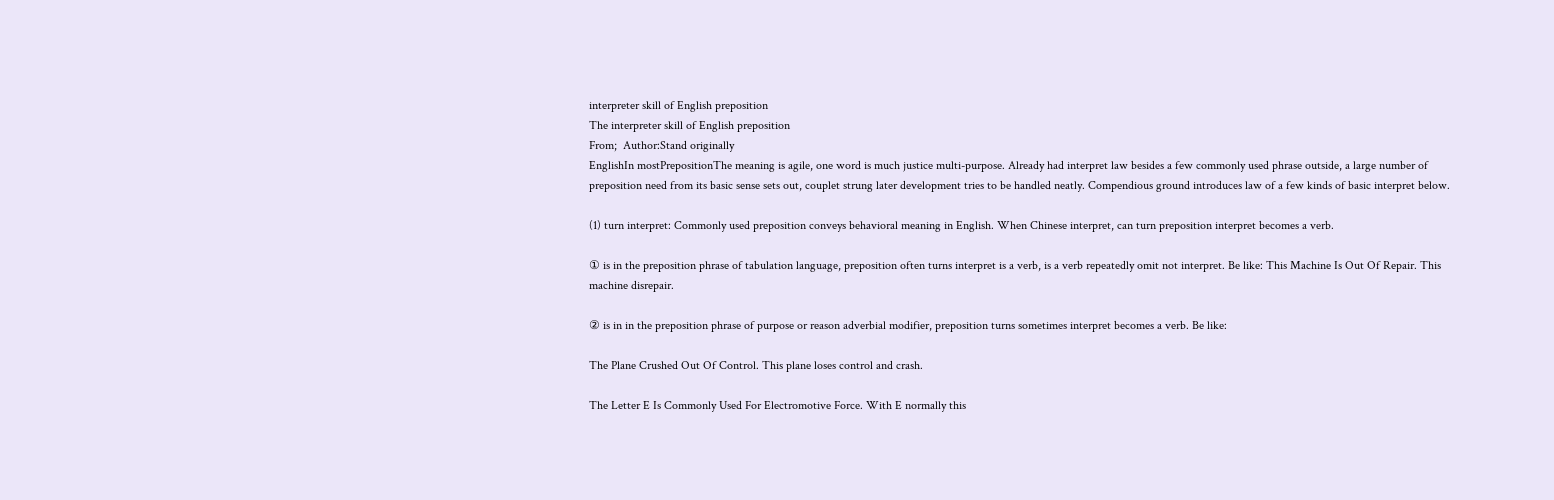interpreter skill of English preposition
The interpreter skill of English preposition
From;  Author:Stand originally
EnglishIn mostPrepositionThe meaning is agile, one word is much justice multi-purpose. Already had interpret law besides a few commonly used phrase outside, a large number of preposition need from its basic sense sets out, couplet strung later development tries to be handled neatly. Compendious ground introduces law of a few kinds of basic interpret below.

(1) turn interpret: Commonly used preposition conveys behavioral meaning in English. When Chinese interpret, can turn preposition interpret becomes a verb.

① is in the preposition phrase of tabulation language, preposition often turns interpret is a verb, is a verb repeatedly omit not interpret. Be like: This Machine Is Out Of Repair. This machine disrepair.

② is in in the preposition phrase of purpose or reason adverbial modifier, preposition turns sometimes interpret becomes a verb. Be like:

The Plane Crushed Out Of Control. This plane loses control and crash.

The Letter E Is Commonly Used For Electromotive Force. With E normally this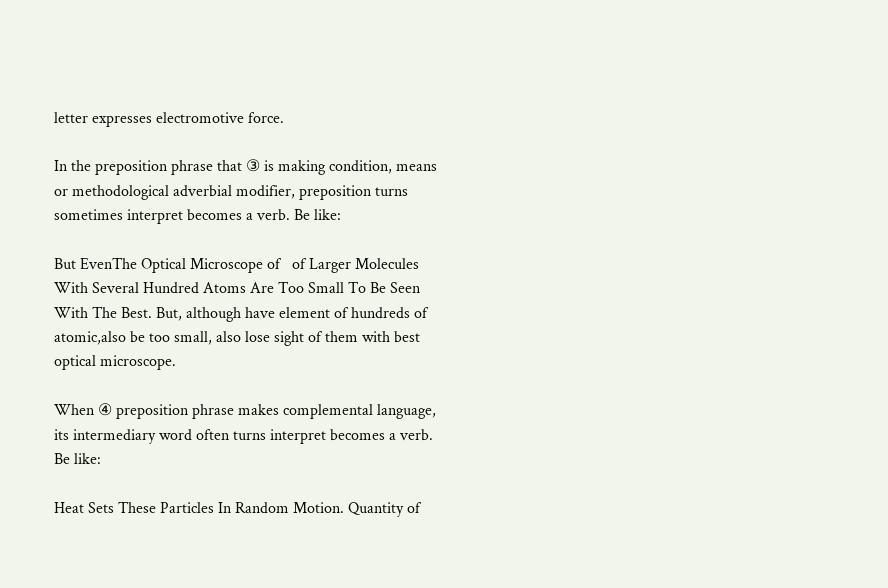letter expresses electromotive force.

In the preposition phrase that ③ is making condition, means or methodological adverbial modifier, preposition turns sometimes interpret becomes a verb. Be like:

But EvenThe Optical Microscope of   of Larger Molecules With Several Hundred Atoms Are Too Small To Be Seen With The Best. But, although have element of hundreds of atomic,also be too small, also lose sight of them with best optical microscope.

When ④ preposition phrase makes complemental language, its intermediary word often turns interpret becomes a verb. Be like:

Heat Sets These Particles In Random Motion. Quantity of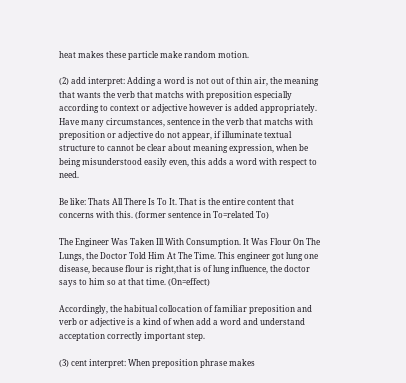heat makes these particle make random motion.

(2) add interpret: Adding a word is not out of thin air, the meaning that wants the verb that matchs with preposition especially according to context or adjective however is added appropriately. Have many circumstances, sentence in the verb that matchs with preposition or adjective do not appear, if illuminate textual structure to cannot be clear about meaning expression, when be being misunderstood easily even, this adds a word with respect to need.

Be like: Thats All There Is To It. That is the entire content that concerns with this. (former sentence in To=related To)

The Engineer Was Taken Ill With Consumption. It Was Flour On The Lungs, the Doctor Told Him At The Time. This engineer got lung one disease, because flour is right,that is of lung influence, the doctor says to him so at that time. (On=effect)

Accordingly, the habitual collocation of familiar preposition and verb or adjective is a kind of when add a word and understand acceptation correctly important step.

(3) cent interpret: When preposition phrase makes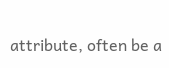attribute, often be a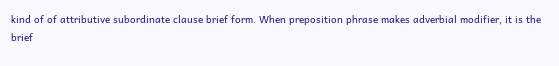kind of of attributive subordinate clause brief form. When preposition phrase makes adverbial modifier, it is the brief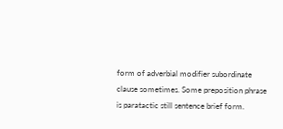form of adverbial modifier subordinate clause sometimes. Some preposition phrase is paratactic still sentence brief form.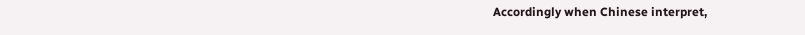Accordingly when Chinese interpret,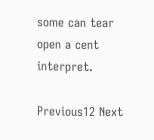some can tear open a cent interpret.

Previous12 Next